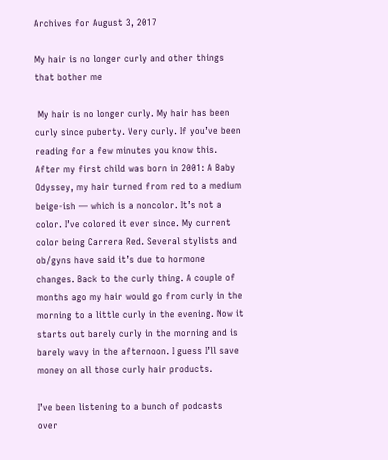Archives for August 3, 2017

My hair is no longer curly and other things that bother me

 My hair is no longer curly. My hair has been curly since puberty. Very curly. If you’ve been reading for a few minutes you know this. After my first child was born in 2001: A Baby Odyssey, my hair turned from red to a medium beige-ish — which is a noncolor. It’s not a color. I’ve colored it ever since. My current color being Carrera Red. Several stylists and ob/gyns have said it’s due to hormone changes. Back to the curly thing. A couple of months ago my hair would go from curly in the morning to a little curly in the evening. Now it starts out barely curly in the morning and is barely wavy in the afternoon. I guess I’ll save money on all those curly hair products.

I’ve been listening to a bunch of podcasts over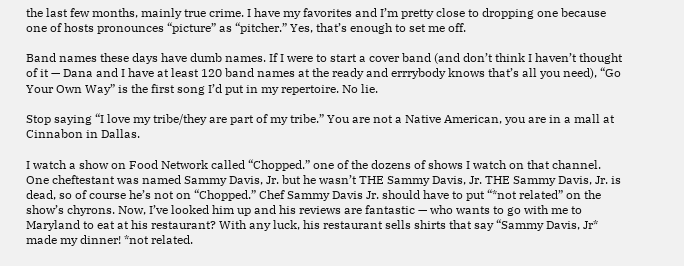the last few months, mainly true crime. I have my favorites and I’m pretty close to dropping one because one of hosts pronounces “picture” as “pitcher.” Yes, that’s enough to set me off.

Band names these days have dumb names. If I were to start a cover band (and don’t think I haven’t thought of it — Dana and I have at least 120 band names at the ready and errrybody knows that’s all you need), “Go Your Own Way” is the first song I’d put in my repertoire. No lie.

Stop saying “I love my tribe/they are part of my tribe.” You are not a Native American, you are in a mall at Cinnabon in Dallas.

I watch a show on Food Network called “Chopped.” one of the dozens of shows I watch on that channel. One cheftestant was named Sammy Davis, Jr. but he wasn’t THE Sammy Davis, Jr. THE Sammy Davis, Jr. is dead, so of course he’s not on “Chopped.” Chef Sammy Davis Jr. should have to put “*not related” on the show’s chyrons. Now, I’ve looked him up and his reviews are fantastic — who wants to go with me to Maryland to eat at his restaurant? With any luck, his restaurant sells shirts that say “Sammy Davis, Jr*  made my dinner! *not related.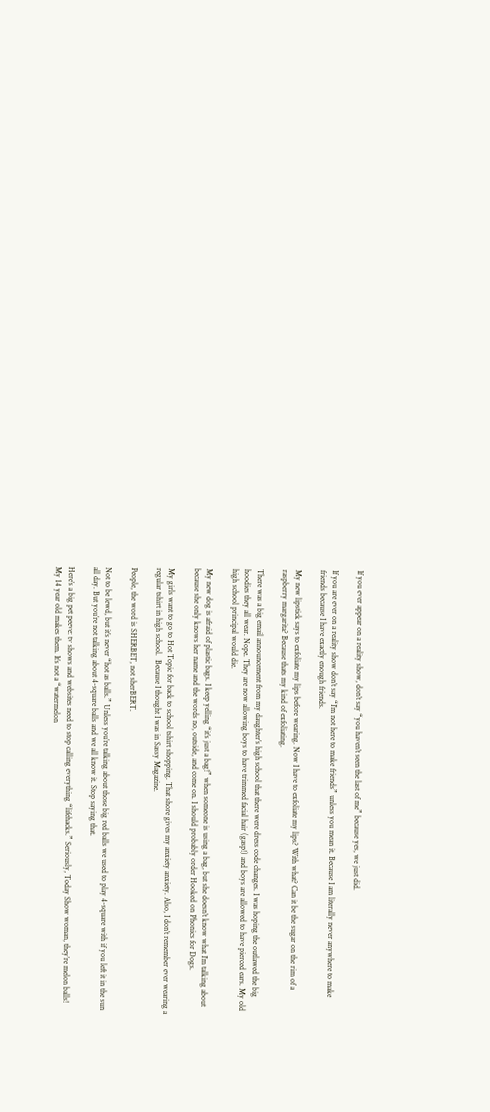If you ever appear on a reality show, don’t say “you haven’t seen the last of me” because yes, we just did.

If you are ever on a reality show don’t say “I’m not here to make friends” unless you mean it. Because I am literally never anywhere to make friends because I have exactly enough friends.

My new lipstick says to exfoliate my lips before wearing. Now I have to exfoliate my lips? With what? Can it be the sugar on the rim of a raspberry margarita? Because thats my kind of exfoliating.

There was a big email announcement from my daughter’s high school that there were dress code changes. I was hoping the outlawed the big hoodies they all wear. Nope. They are now allowing boys to have trimmed facial hair (gasp!) and boys are allowed to have pierced ears. My old high school principal would die.

My new dog is afraid of plastic bags. I keep yelling “it’s just a bag!” when someone is using a bag, but she doesn’t know what I’m talking about because she only knows her name and the words no, outside, and come on. I should probably order Hooked on Phonics for Dogs.

My girls want to go to Hot Topic for back to school tshirt shopping. That shore gives my anxiety anxiety. Also, I don’t remember ever wearing a regular tshirt in high school.  Because I thought I was in Sassy Magazine.

People, the word is SHERBET, not sherBERT.

Not to be lewd, but it’s never “hot as balls.” Unless you’re talking about those big red balls we used to play 4-square with if you left it in the sun all day. But you’re not talking about 4-square balls and we all know it. Stop saying that.

Here’s a big pet peeve: tv shows and websites need to stop calling everything “lifehacks.” Seriously, Today Show woman, they’re melon balls! My 14 year old makes them. It’s not a “watermelon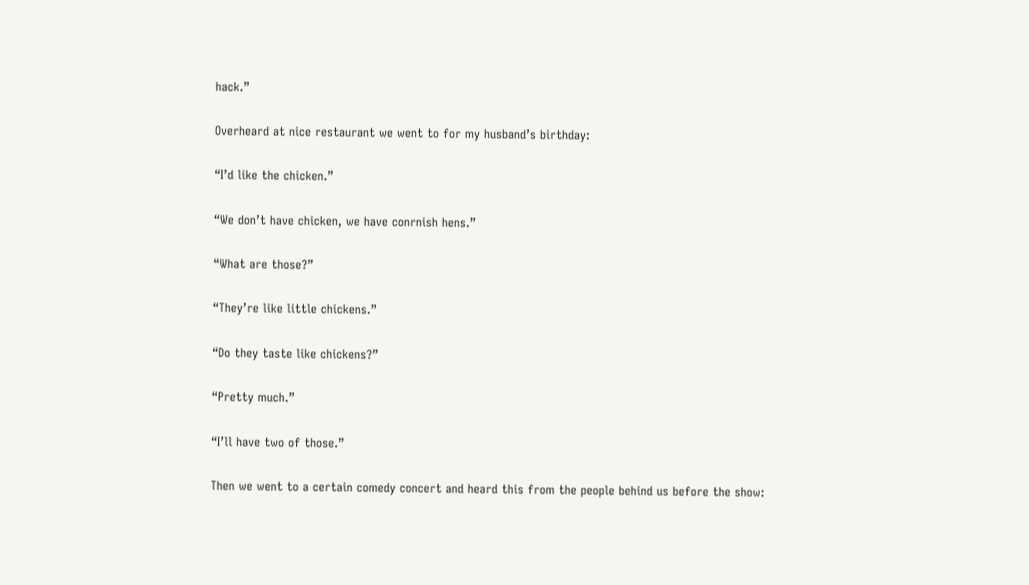hack.”

Overheard at nice restaurant we went to for my husband’s birthday:

“I’d like the chicken.”

“We don’t have chicken, we have conrnish hens.”

“What are those?”

“They’re like little chickens.”

“Do they taste like chickens?”

“Pretty much.”

“I’ll have two of those.”

Then we went to a certain comedy concert and heard this from the people behind us before the show: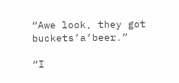“Awe look, they got buckets’a’beer.”

“I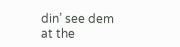din’ see dem at the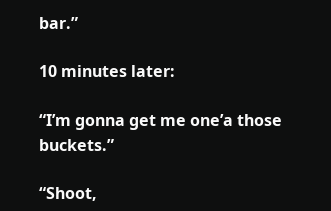bar.”

10 minutes later:

“I’m gonna get me one’a those buckets.”

“Shoot,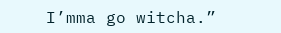I’mma go witcha.”